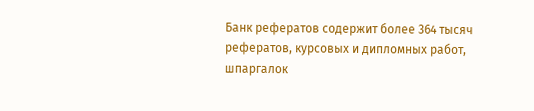Банк рефератов содержит более 364 тысяч рефератов, курсовых и дипломных работ, шпаргалок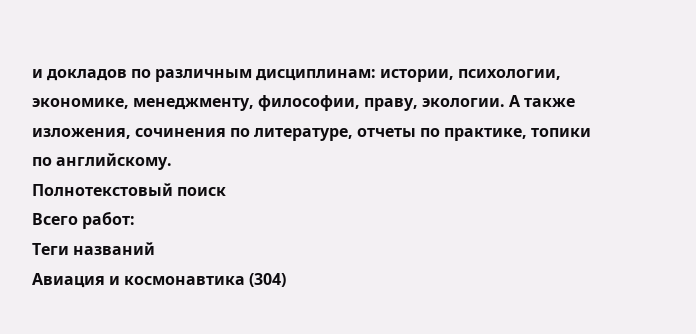и докладов по различным дисциплинам: истории, психологии, экономике, менеджменту, философии, праву, экологии. А также изложения, сочинения по литературе, отчеты по практике, топики по английскому.
Полнотекстовый поиск
Всего работ:
Теги названий
Авиация и космонавтика (304)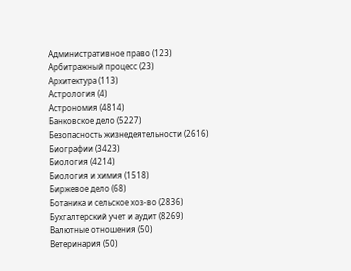Административное право (123)
Арбитражный процесс (23)
Архитектура (113)
Астрология (4)
Астрономия (4814)
Банковское дело (5227)
Безопасность жизнедеятельности (2616)
Биографии (3423)
Биология (4214)
Биология и химия (1518)
Биржевое дело (68)
Ботаника и сельское хоз-во (2836)
Бухгалтерский учет и аудит (8269)
Валютные отношения (50)
Ветеринария (50)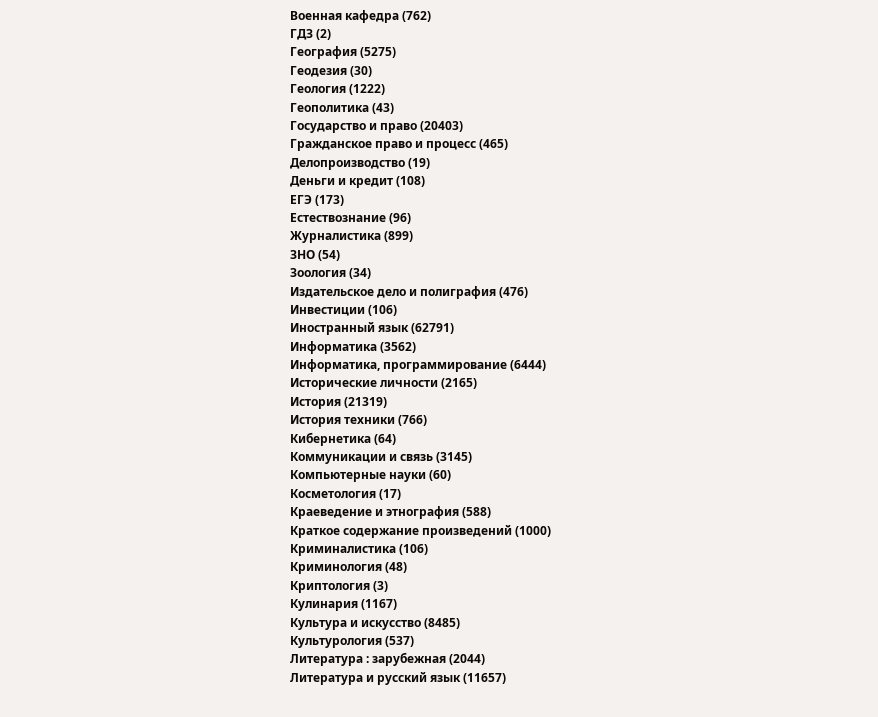Военная кафедра (762)
ГДЗ (2)
География (5275)
Геодезия (30)
Геология (1222)
Геополитика (43)
Государство и право (20403)
Гражданское право и процесс (465)
Делопроизводство (19)
Деньги и кредит (108)
ЕГЭ (173)
Естествознание (96)
Журналистика (899)
ЗНО (54)
Зоология (34)
Издательское дело и полиграфия (476)
Инвестиции (106)
Иностранный язык (62791)
Информатика (3562)
Информатика, программирование (6444)
Исторические личности (2165)
История (21319)
История техники (766)
Кибернетика (64)
Коммуникации и связь (3145)
Компьютерные науки (60)
Косметология (17)
Краеведение и этнография (588)
Краткое содержание произведений (1000)
Криминалистика (106)
Криминология (48)
Криптология (3)
Кулинария (1167)
Культура и искусство (8485)
Культурология (537)
Литература : зарубежная (2044)
Литература и русский язык (11657)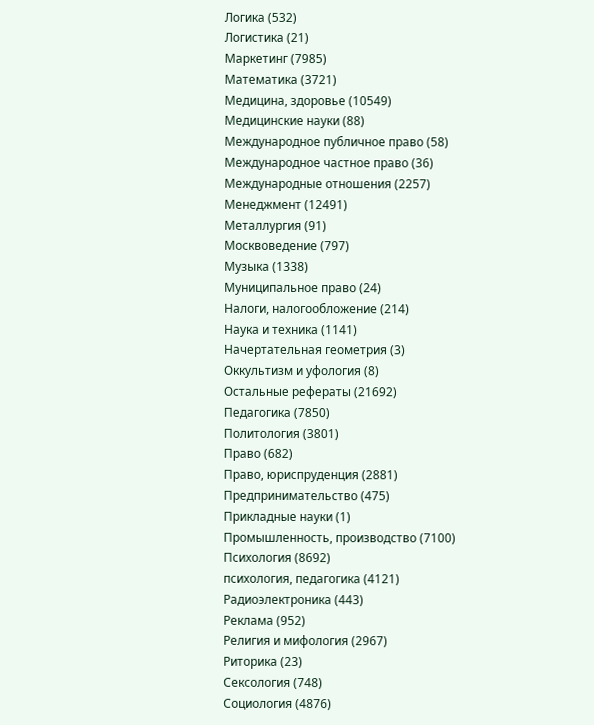Логика (532)
Логистика (21)
Маркетинг (7985)
Математика (3721)
Медицина, здоровье (10549)
Медицинские науки (88)
Международное публичное право (58)
Международное частное право (36)
Международные отношения (2257)
Менеджмент (12491)
Металлургия (91)
Москвоведение (797)
Музыка (1338)
Муниципальное право (24)
Налоги, налогообложение (214)
Наука и техника (1141)
Начертательная геометрия (3)
Оккультизм и уфология (8)
Остальные рефераты (21692)
Педагогика (7850)
Политология (3801)
Право (682)
Право, юриспруденция (2881)
Предпринимательство (475)
Прикладные науки (1)
Промышленность, производство (7100)
Психология (8692)
психология, педагогика (4121)
Радиоэлектроника (443)
Реклама (952)
Религия и мифология (2967)
Риторика (23)
Сексология (748)
Социология (4876)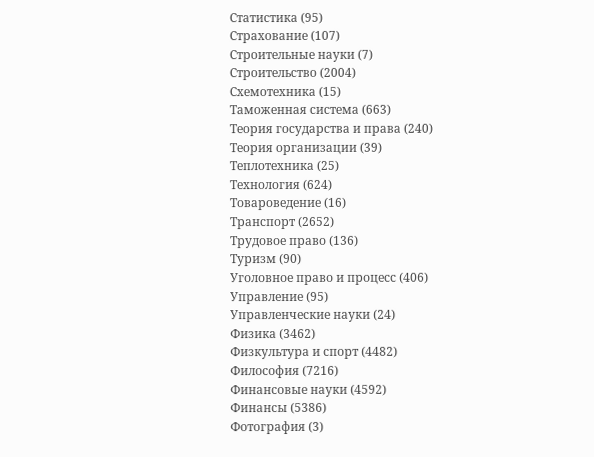Статистика (95)
Страхование (107)
Строительные науки (7)
Строительство (2004)
Схемотехника (15)
Таможенная система (663)
Теория государства и права (240)
Теория организации (39)
Теплотехника (25)
Технология (624)
Товароведение (16)
Транспорт (2652)
Трудовое право (136)
Туризм (90)
Уголовное право и процесс (406)
Управление (95)
Управленческие науки (24)
Физика (3462)
Физкультура и спорт (4482)
Философия (7216)
Финансовые науки (4592)
Финансы (5386)
Фотография (3)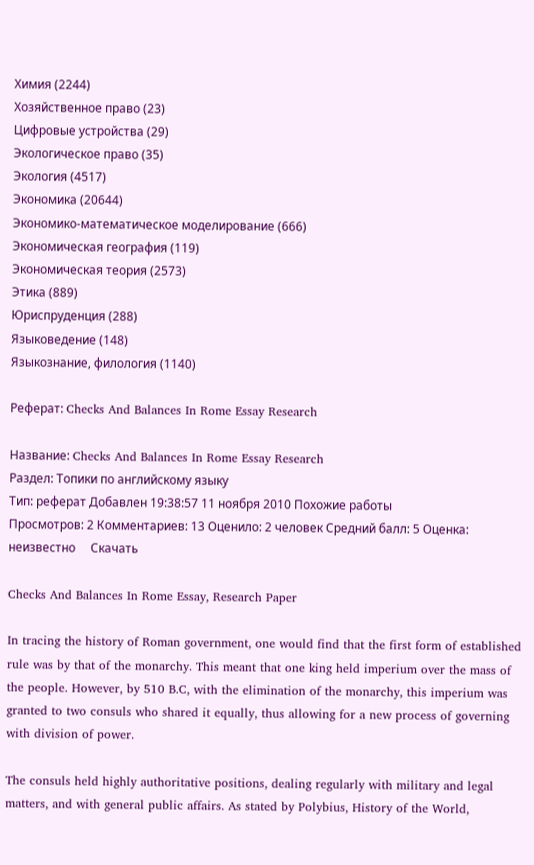Химия (2244)
Хозяйственное право (23)
Цифровые устройства (29)
Экологическое право (35)
Экология (4517)
Экономика (20644)
Экономико-математическое моделирование (666)
Экономическая география (119)
Экономическая теория (2573)
Этика (889)
Юриспруденция (288)
Языковедение (148)
Языкознание, филология (1140)

Реферат: Checks And Balances In Rome Essay Research

Название: Checks And Balances In Rome Essay Research
Раздел: Топики по английскому языку
Тип: реферат Добавлен 19:38:57 11 ноября 2010 Похожие работы
Просмотров: 2 Комментариев: 13 Оценило: 2 человек Средний балл: 5 Оценка: неизвестно     Скачать

Checks And Balances In Rome Essay, Research Paper

In tracing the history of Roman government, one would find that the first form of established rule was by that of the monarchy. This meant that one king held imperium over the mass of the people. However, by 510 B.C, with the elimination of the monarchy, this imperium was granted to two consuls who shared it equally, thus allowing for a new process of governing with division of power.

The consuls held highly authoritative positions, dealing regularly with military and legal matters, and with general public affairs. As stated by Polybius, History of the World,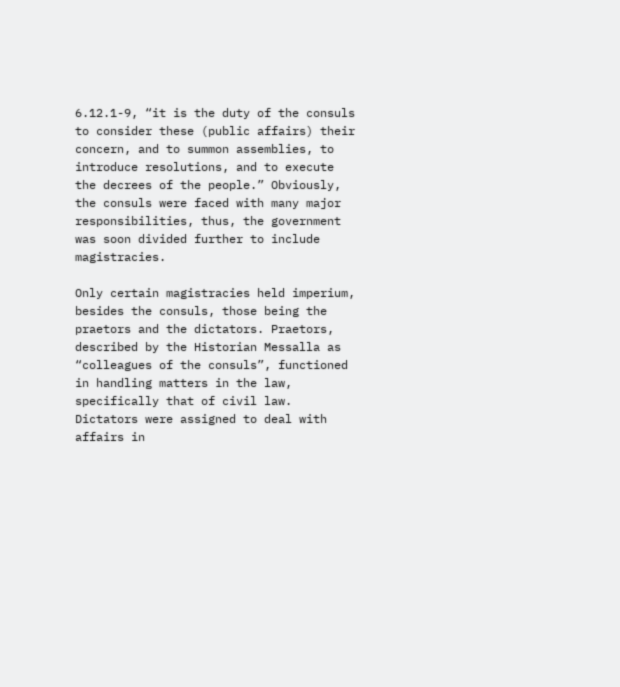6.12.1-9, “it is the duty of the consuls to consider these (public affairs) their concern, and to summon assemblies, to introduce resolutions, and to execute the decrees of the people.” Obviously, the consuls were faced with many major responsibilities, thus, the government was soon divided further to include magistracies.

Only certain magistracies held imperium, besides the consuls, those being the praetors and the dictators. Praetors, described by the Historian Messalla as “colleagues of the consuls”, functioned in handling matters in the law, specifically that of civil law. Dictators were assigned to deal with affairs in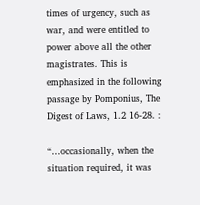times of urgency, such as war, and were entitled to power above all the other magistrates. This is emphasized in the following passage by Pomponius, The Digest of Laws, 1.2 16-28. :

“…occasionally, when the situation required, it was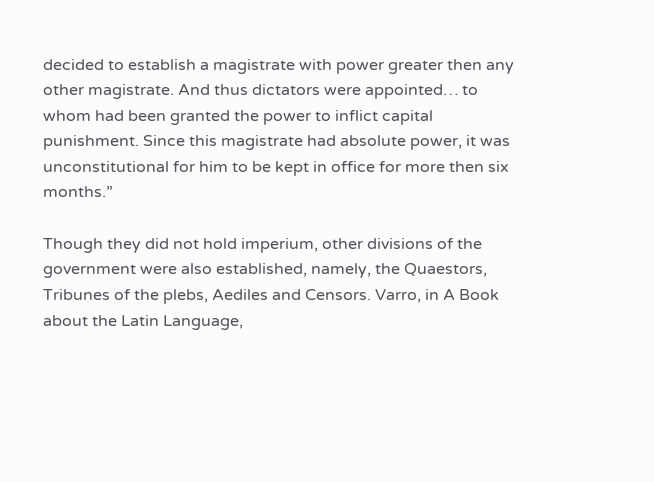decided to establish a magistrate with power greater then any other magistrate. And thus dictators were appointed… to whom had been granted the power to inflict capital punishment. Since this magistrate had absolute power, it was unconstitutional for him to be kept in office for more then six months.”

Though they did not hold imperium, other divisions of the government were also established, namely, the Quaestors, Tribunes of the plebs, Aediles and Censors. Varro, in A Book about the Latin Language,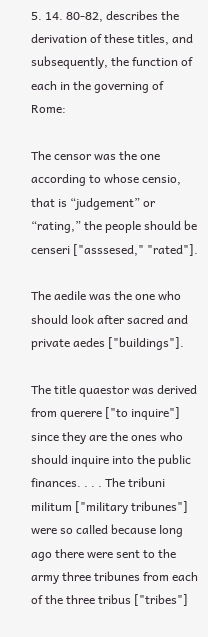5. 14. 80-82, describes the derivation of these titles, and subsequently, the function of each in the governing of Rome:

The censor was the one according to whose censio, that is “judgement” or “rating,” the people should be censeri ["asssesed," "rated"].

The aedile was the one who should look after sacred and private aedes ["buildings"].

The title quaestor was derived from querere ["to inquire"] since they are the ones who should inquire into the public finances. . . . The tribuni militum ["military tribunes"] were so called because long ago there were sent to the army three tribunes from each of the three tribus ["tribes"]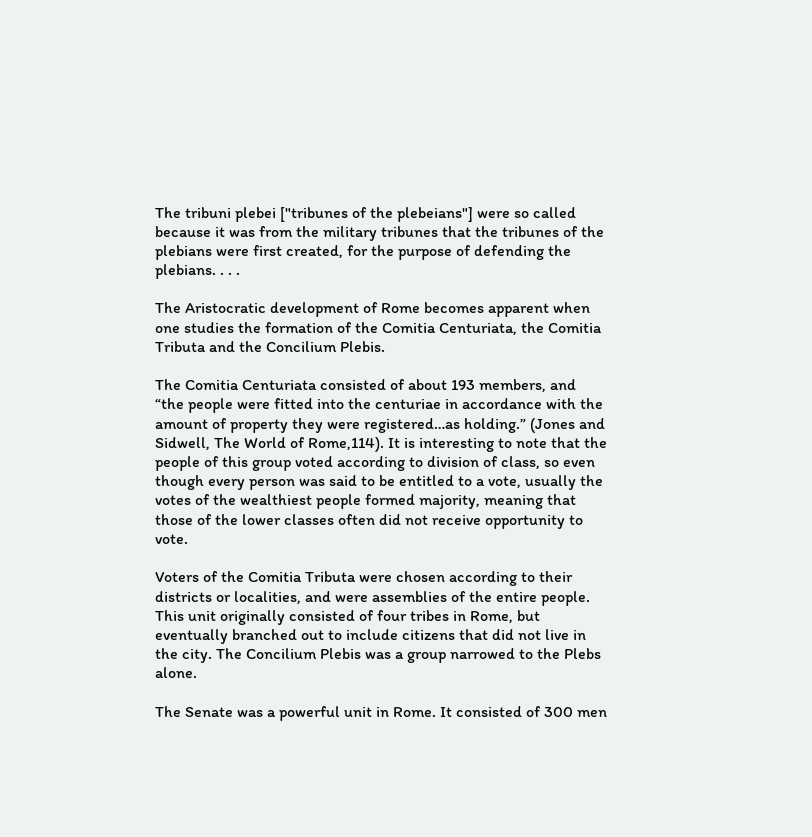The tribuni plebei ["tribunes of the plebeians"] were so called because it was from the military tribunes that the tribunes of the plebians were first created, for the purpose of defending the plebians. . . .

The Aristocratic development of Rome becomes apparent when one studies the formation of the Comitia Centuriata, the Comitia Tributa and the Concilium Plebis.

The Comitia Centuriata consisted of about 193 members, and “the people were fitted into the centuriae in accordance with the amount of property they were registered…as holding.” (Jones and Sidwell, The World of Rome,114). It is interesting to note that the people of this group voted according to division of class, so even though every person was said to be entitled to a vote, usually the votes of the wealthiest people formed majority, meaning that those of the lower classes often did not receive opportunity to vote.

Voters of the Comitia Tributa were chosen according to their districts or localities, and were assemblies of the entire people. This unit originally consisted of four tribes in Rome, but eventually branched out to include citizens that did not live in the city. The Concilium Plebis was a group narrowed to the Plebs alone.

The Senate was a powerful unit in Rome. It consisted of 300 men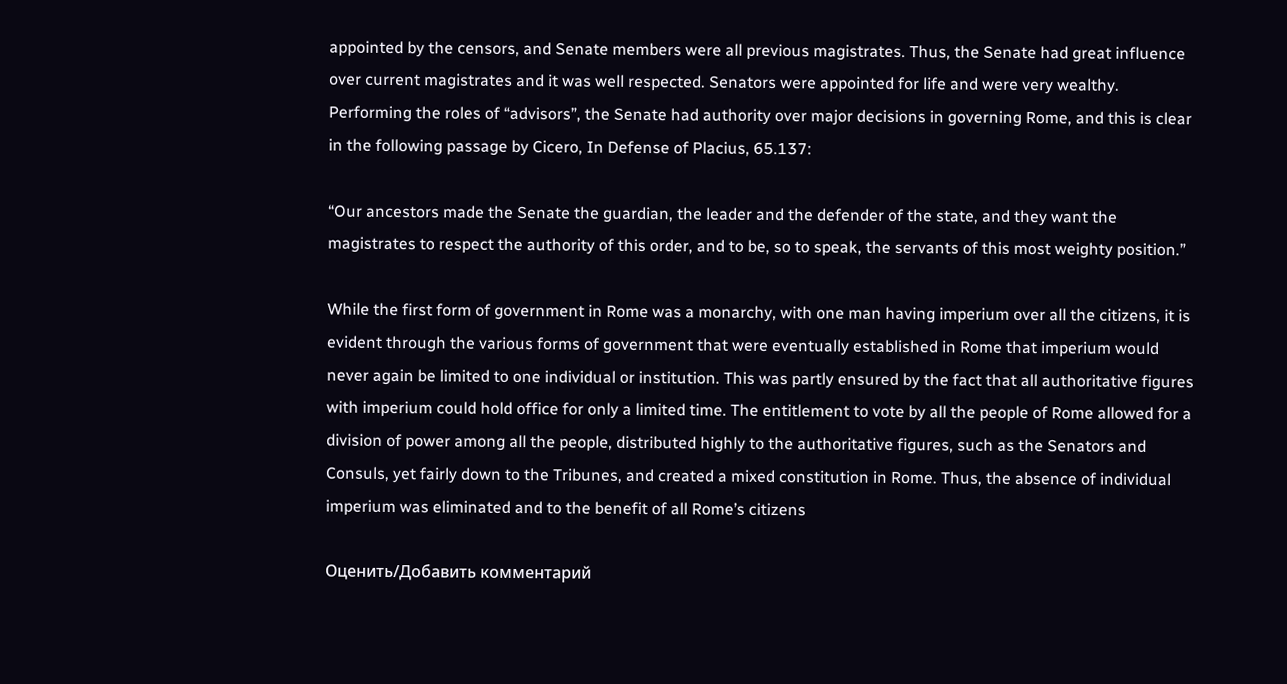appointed by the censors, and Senate members were all previous magistrates. Thus, the Senate had great influence over current magistrates and it was well respected. Senators were appointed for life and were very wealthy. Performing the roles of “advisors”, the Senate had authority over major decisions in governing Rome, and this is clear in the following passage by Cicero, In Defense of Placius, 65.137:

“Our ancestors made the Senate the guardian, the leader and the defender of the state, and they want the magistrates to respect the authority of this order, and to be, so to speak, the servants of this most weighty position.”

While the first form of government in Rome was a monarchy, with one man having imperium over all the citizens, it is evident through the various forms of government that were eventually established in Rome that imperium would never again be limited to one individual or institution. This was partly ensured by the fact that all authoritative figures with imperium could hold office for only a limited time. The entitlement to vote by all the people of Rome allowed for a division of power among all the people, distributed highly to the authoritative figures, such as the Senators and Consuls, yet fairly down to the Tribunes, and created a mixed constitution in Rome. Thus, the absence of individual imperium was eliminated and to the benefit of all Rome’s citizens

Оценить/Добавить комментарий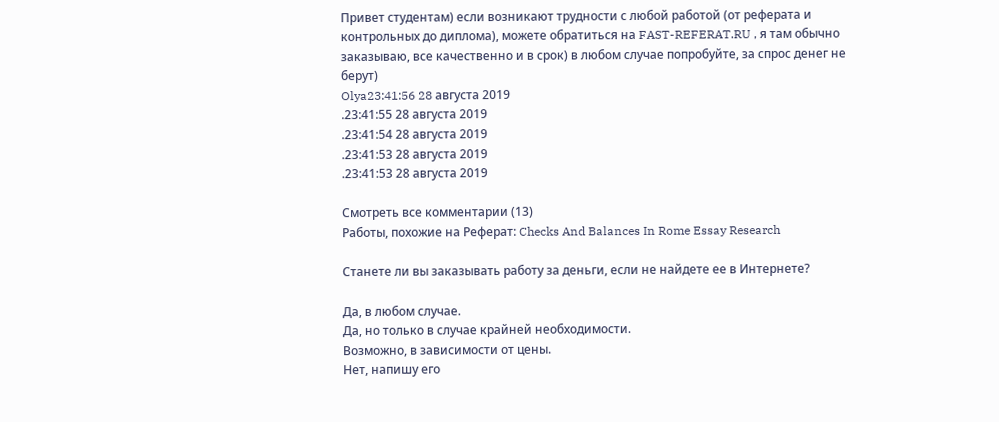Привет студентам) если возникают трудности с любой работой (от реферата и контрольных до диплома), можете обратиться на FAST-REFERAT.RU , я там обычно заказываю, все качественно и в срок) в любом случае попробуйте, за спрос денег не берут)
Olya23:41:56 28 августа 2019
.23:41:55 28 августа 2019
.23:41:54 28 августа 2019
.23:41:53 28 августа 2019
.23:41:53 28 августа 2019

Смотреть все комментарии (13)
Работы, похожие на Реферат: Checks And Balances In Rome Essay Research

Станете ли вы заказывать работу за деньги, если не найдете ее в Интернете?

Да, в любом случае.
Да, но только в случае крайней необходимости.
Возможно, в зависимости от цены.
Нет, напишу его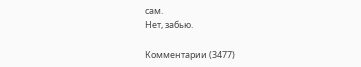сам.
Нет, забью.

Комментарии (3477)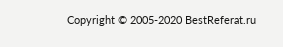Copyright © 2005-2020 BestReferat.ru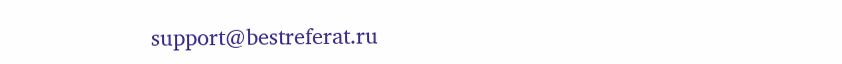support@bestreferat.ru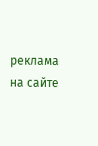реклама на сайте